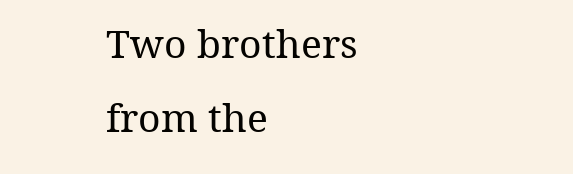Two brothers from the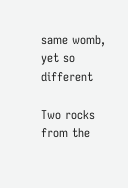same womb, yet so different

Two rocks from the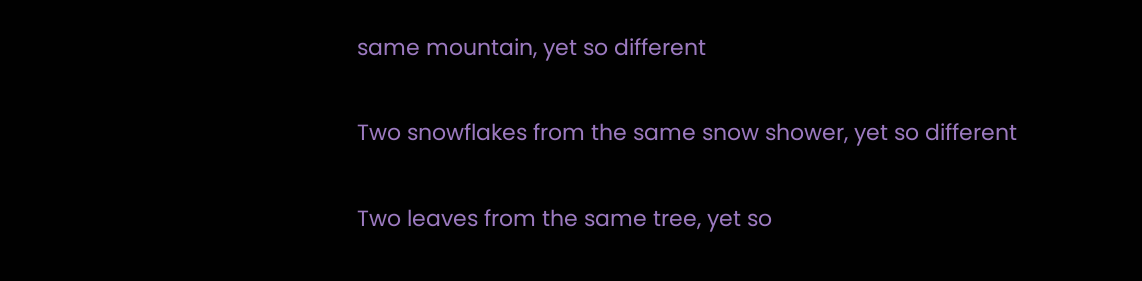same mountain, yet so different

Two snowflakes from the same snow shower, yet so different

Two leaves from the same tree, yet so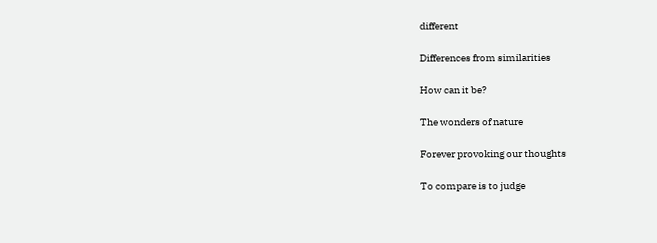different

Differences from similarities

How can it be?

The wonders of nature

Forever provoking our thoughts

To compare is to judge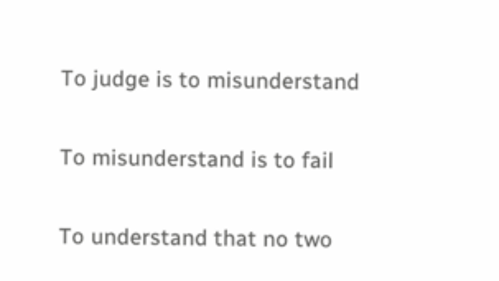To judge is to misunderstand

To misunderstand is to fail

To understand that no two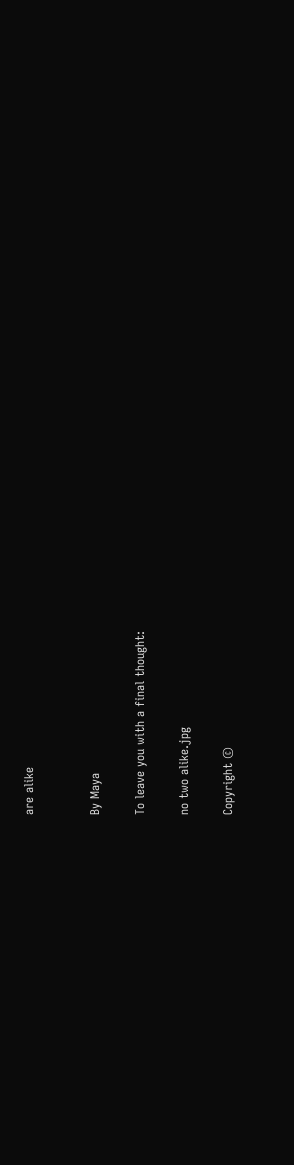are alike


By Maya

To leave you with a final thought:

no two alike.jpg

Copyright ©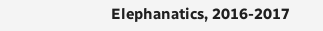Elephanatics, 2016-2017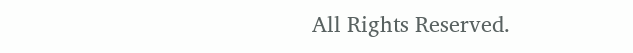All Rights Reserved.